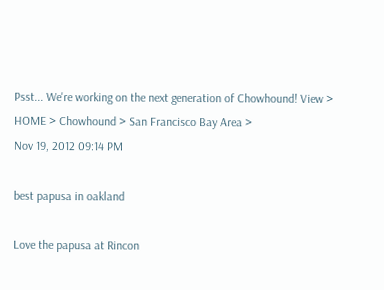Psst... We're working on the next generation of Chowhound! View >
HOME > Chowhound > San Francisco Bay Area >
Nov 19, 2012 09:14 PM

best papusa in oakland

Love the papusa at Rincon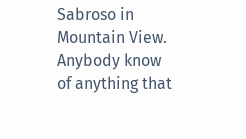Sabroso in Mountain View. Anybody know of anything that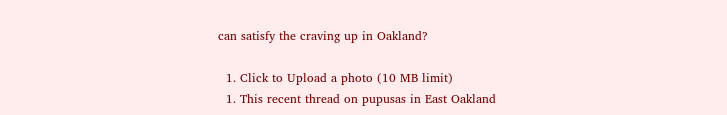can satisfy the craving up in Oakland?

  1. Click to Upload a photo (10 MB limit)
  1. This recent thread on pupusas in East Oakland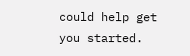could help get you started.